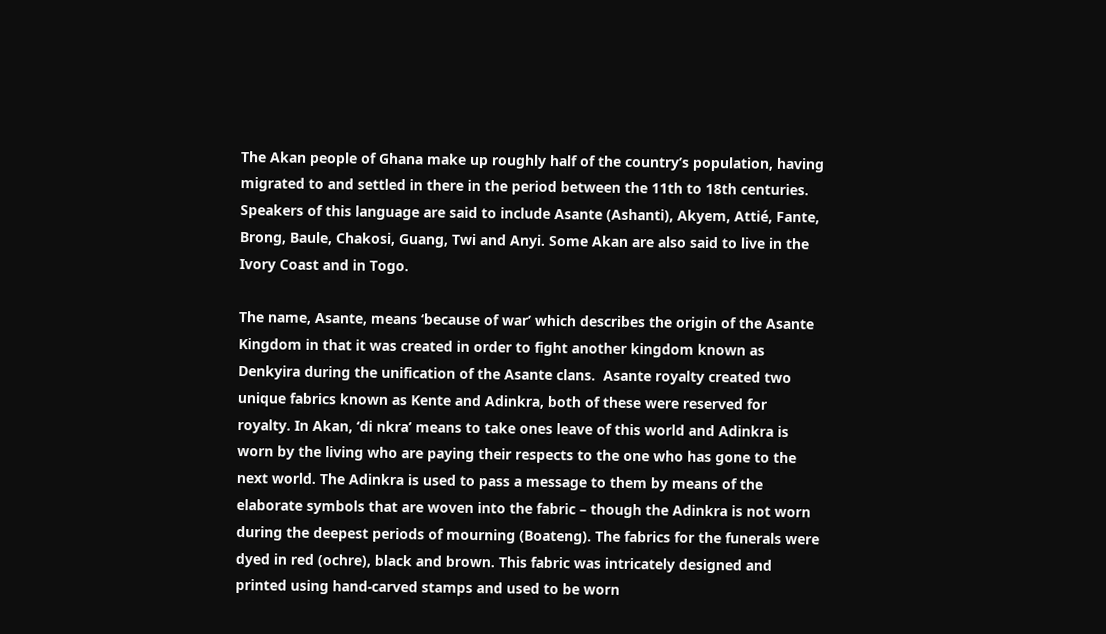The Akan people of Ghana make up roughly half of the country’s population, having migrated to and settled in there in the period between the 11th to 18th centuries. Speakers of this language are said to include Asante (Ashanti), Akyem, Attié, Fante, Brong, Baule, Chakosi, Guang, Twi and Anyi. Some Akan are also said to live in the Ivory Coast and in Togo.

The name, Asante, means ‘because of war’ which describes the origin of the Asante Kingdom in that it was created in order to fight another kingdom known as Denkyira during the unification of the Asante clans.  Asante royalty created two unique fabrics known as Kente and Adinkra, both of these were reserved for royalty. In Akan, ‘di nkra’ means to take ones leave of this world and Adinkra is worn by the living who are paying their respects to the one who has gone to the next world. The Adinkra is used to pass a message to them by means of the elaborate symbols that are woven into the fabric – though the Adinkra is not worn during the deepest periods of mourning (Boateng). The fabrics for the funerals were dyed in red (ochre), black and brown. This fabric was intricately designed and printed using hand-carved stamps and used to be worn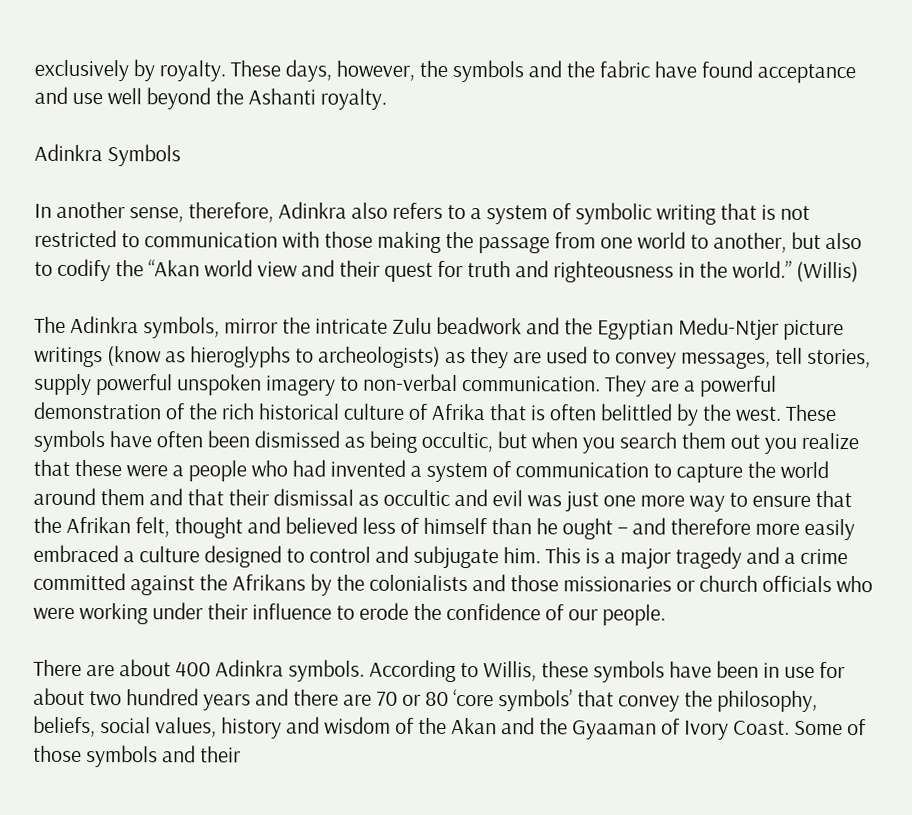exclusively by royalty. These days, however, the symbols and the fabric have found acceptance and use well beyond the Ashanti royalty.

Adinkra Symbols

In another sense, therefore, Adinkra also refers to a system of symbolic writing that is not restricted to communication with those making the passage from one world to another, but also to codify the “Akan world view and their quest for truth and righteousness in the world.” (Willis)

The Adinkra symbols, mirror the intricate Zulu beadwork and the Egyptian Medu-Ntjer picture writings (know as hieroglyphs to archeologists) as they are used to convey messages, tell stories, supply powerful unspoken imagery to non-verbal communication. They are a powerful demonstration of the rich historical culture of Afrika that is often belittled by the west. These symbols have often been dismissed as being occultic, but when you search them out you realize that these were a people who had invented a system of communication to capture the world around them and that their dismissal as occultic and evil was just one more way to ensure that the Afrikan felt, thought and believed less of himself than he ought – and therefore more easily embraced a culture designed to control and subjugate him. This is a major tragedy and a crime committed against the Afrikans by the colonialists and those missionaries or church officials who were working under their influence to erode the confidence of our people.

There are about 400 Adinkra symbols. According to Willis, these symbols have been in use for about two hundred years and there are 70 or 80 ‘core symbols’ that convey the philosophy, beliefs, social values, history and wisdom of the Akan and the Gyaaman of Ivory Coast. Some of those symbols and their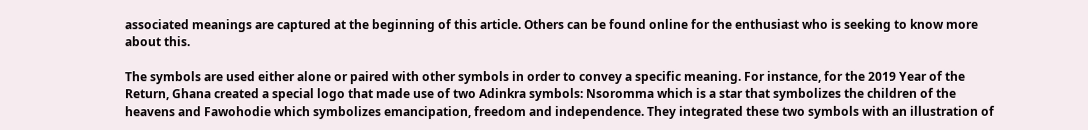associated meanings are captured at the beginning of this article. Others can be found online for the enthusiast who is seeking to know more about this.

The symbols are used either alone or paired with other symbols in order to convey a specific meaning. For instance, for the 2019 Year of the Return, Ghana created a special logo that made use of two Adinkra symbols: Nsoromma which is a star that symbolizes the children of the heavens and Fawohodie which symbolizes emancipation, freedom and independence. They integrated these two symbols with an illustration of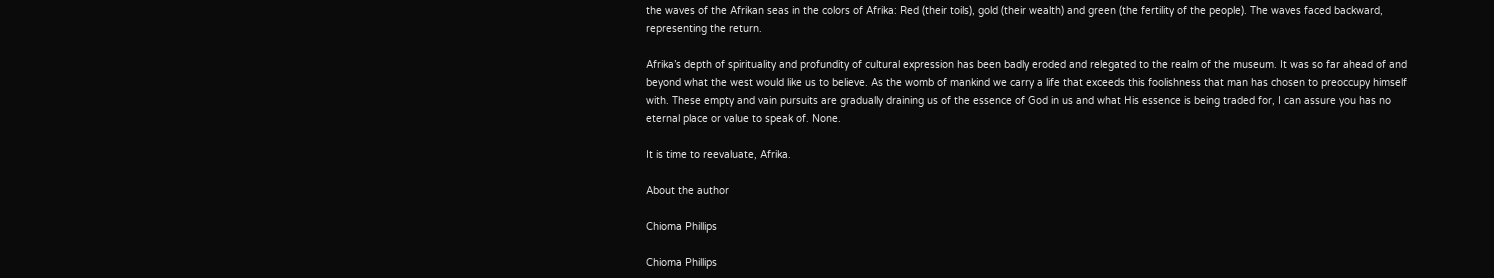the waves of the Afrikan seas in the colors of Afrika: Red (their toils), gold (their wealth) and green (the fertility of the people). The waves faced backward, representing the return.

Afrika’s depth of spirituality and profundity of cultural expression has been badly eroded and relegated to the realm of the museum. It was so far ahead of and beyond what the west would like us to believe. As the womb of mankind we carry a life that exceeds this foolishness that man has chosen to preoccupy himself with. These empty and vain pursuits are gradually draining us of the essence of God in us and what His essence is being traded for, I can assure you has no eternal place or value to speak of. None.

It is time to reevaluate, Afrika.

About the author

Chioma Phillips

Chioma Phillips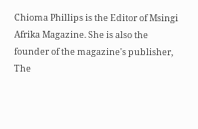Chioma Phillips is the Editor of Msingi Afrika Magazine. She is also the founder of the magazine's publisher, The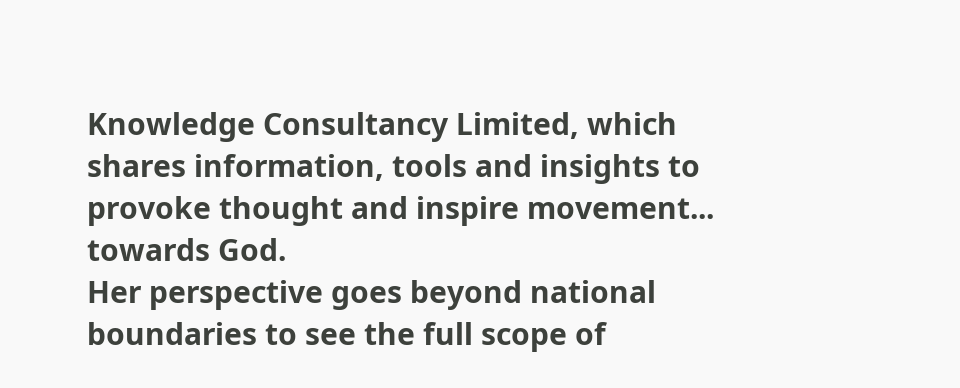Knowledge Consultancy Limited, which shares information, tools and insights to provoke thought and inspire movement... towards God.
Her perspective goes beyond national boundaries to see the full scope of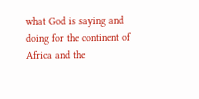what God is saying and doing for the continent of Africa and the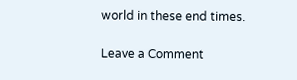world in these end times.

Leave a Comment